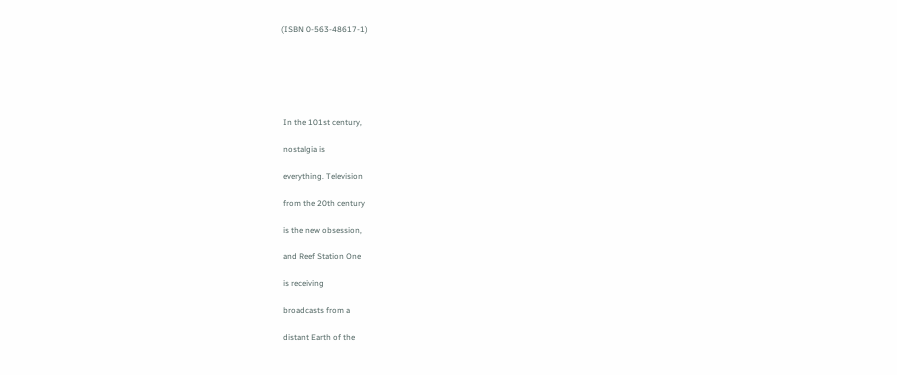(ISBN 0-563-48617-1)






 In the 101st century,

 nostalgia is

 everything. Television

 from the 20th century

 is the new obsession,

 and Reef Station One

 is receiving

 broadcasts from a

 distant Earth of the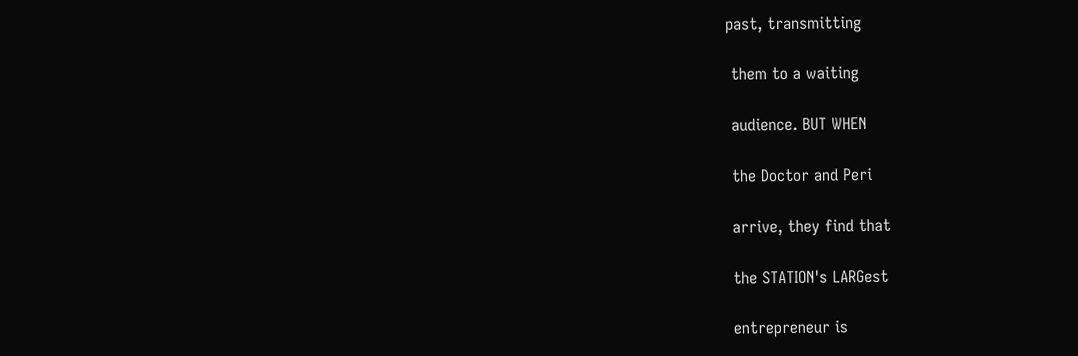past, transmitting

 them to a waiting

 audience. BUT WHEN

 the Doctor and Peri

 arrive, they find that

 the STATION's LARGest

 entrepreneur is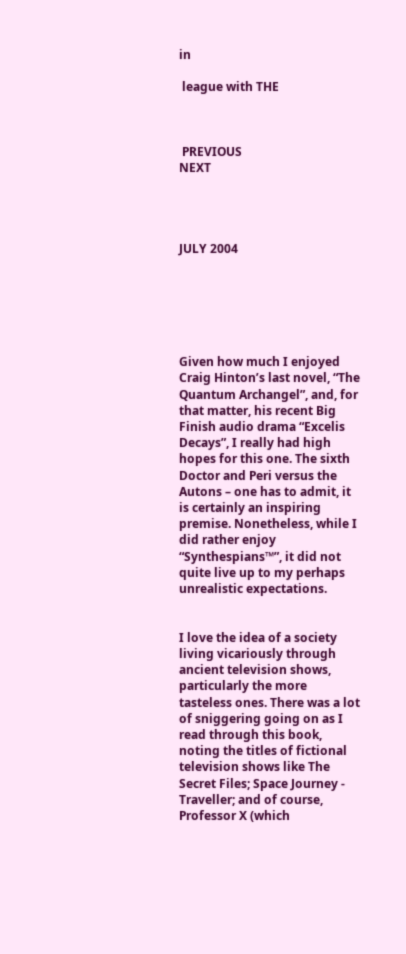in

 league with THE



 PREVIOUS                                                                                  NEXT




JULY 2004






Given how much I enjoyed Craig Hinton’s last novel, “The Quantum Archangel”, and, for that matter, his recent Big Finish audio drama “Excelis Decays”, I really had high hopes for this one. The sixth Doctor and Peri versus the Autons – one has to admit, it is certainly an inspiring premise. Nonetheless, while I did rather enjoy “Synthespians™”, it did not quite live up to my perhaps unrealistic expectations.


I love the idea of a society living vicariously through ancient television shows, particularly the more tasteless ones. There was a lot of sniggering going on as I read through this book, noting the titles of fictional television shows like The Secret Files; Space Journey - Traveller; and of course, Professor X (which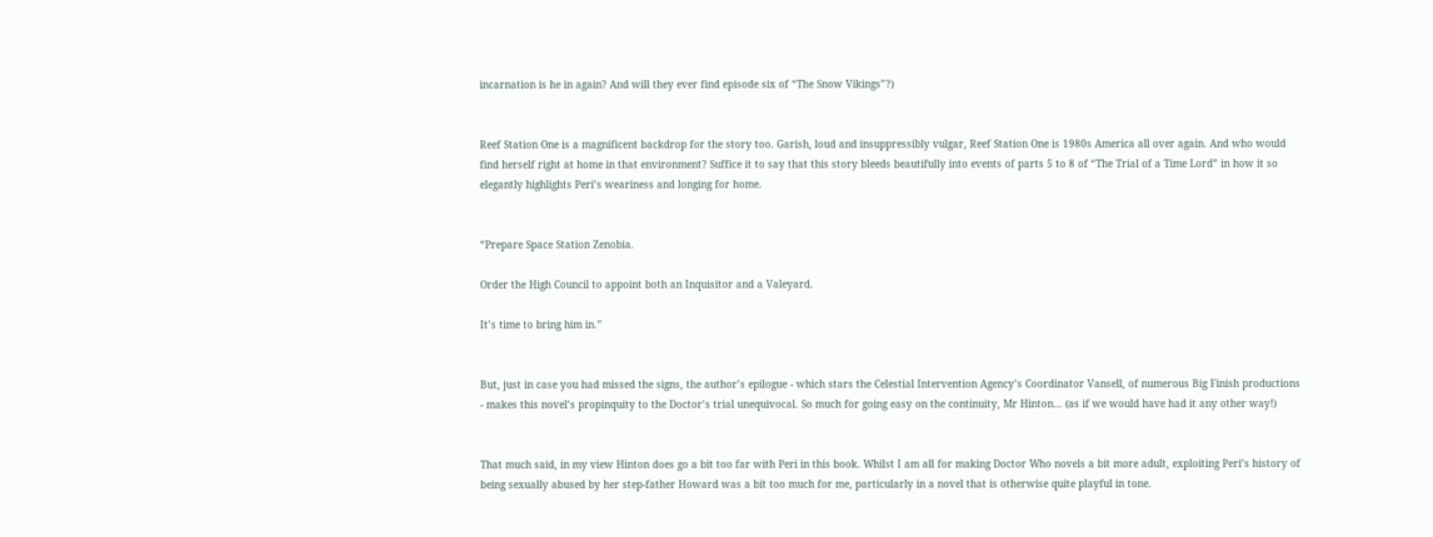incarnation is he in again? And will they ever find episode six of “The Snow Vikings”?)


Reef Station One is a magnificent backdrop for the story too. Garish, loud and insuppressibly vulgar, Reef Station One is 1980s America all over again. And who would find herself right at home in that environment? Suffice it to say that this story bleeds beautifully into events of parts 5 to 8 of “The Trial of a Time Lord” in how it so elegantly highlights Peri’s weariness and longing for home.


“Prepare Space Station Zenobia.

Order the High Council to appoint both an Inquisitor and a Valeyard.

It’s time to bring him in.”


But, just in case you had missed the signs, the author’s epilogue - which stars the Celestial Intervention Agency’s Coordinator Vansell, of numerous Big Finish productions - makes this novel’s propinquity to the Doctor’s trial unequivocal. So much for going easy on the continuity, Mr Hinton… (as if we would have had it any other way!)


That much said, in my view Hinton does go a bit too far with Peri in this book. Whilst I am all for making Doctor Who novels a bit more adult, exploiting Peri’s history of being sexually abused by her step-father Howard was a bit too much for me, particularly in a novel that is otherwise quite playful in tone.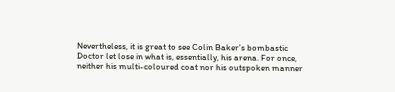Nevertheless, it is great to see Colin Baker’s bombastic Doctor let lose in what is, essentially, his arena. For once, neither his multi-coloured coat nor his outspoken manner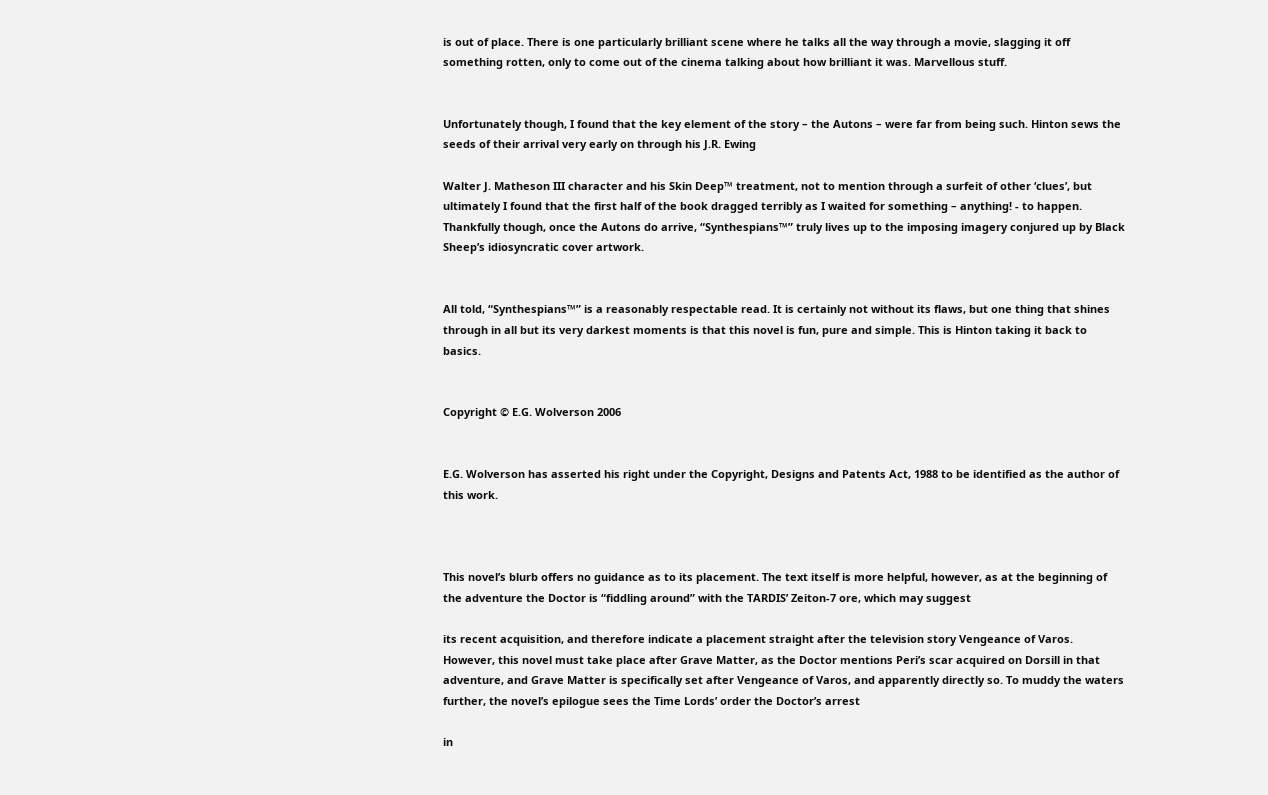is out of place. There is one particularly brilliant scene where he talks all the way through a movie, slagging it off something rotten, only to come out of the cinema talking about how brilliant it was. Marvellous stuff.


Unfortunately though, I found that the key element of the story – the Autons – were far from being such. Hinton sews the seeds of their arrival very early on through his J.R. Ewing

Walter J. Matheson III character and his Skin Deep™ treatment, not to mention through a surfeit of other ‘clues’, but ultimately I found that the first half of the book dragged terribly as I waited for something – anything! - to happen. Thankfully though, once the Autons do arrive, “Synthespians™” truly lives up to the imposing imagery conjured up by Black Sheep’s idiosyncratic cover artwork.


All told, “Synthespians™” is a reasonably respectable read. It is certainly not without its flaws, but one thing that shines through in all but its very darkest moments is that this novel is fun, pure and simple. This is Hinton taking it back to basics.


Copyright © E.G. Wolverson 2006


E.G. Wolverson has asserted his right under the Copyright, Designs and Patents Act, 1988 to be identified as the author of this work.



This novel’s blurb offers no guidance as to its placement. The text itself is more helpful, however, as at the beginning of the adventure the Doctor is “fiddling around” with the TARDIS’ Zeiton-7 ore, which may suggest

its recent acquisition, and therefore indicate a placement straight after the television story Vengeance of Varos. However, this novel must take place after Grave Matter, as the Doctor mentions Peri’s scar acquired on Dorsill in that adventure, and Grave Matter is specifically set after Vengeance of Varos, and apparently directly so. To muddy the waters further, the novel’s epilogue sees the Time Lords’ order the Doctor’s arrest

in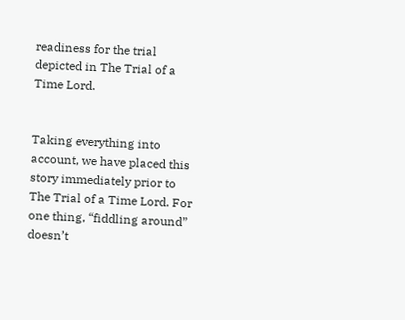readiness for the trial depicted in The Trial of a Time Lord.


Taking everything into account, we have placed this story immediately prior to The Trial of a Time Lord. For one thing, “fiddling around” doesn’t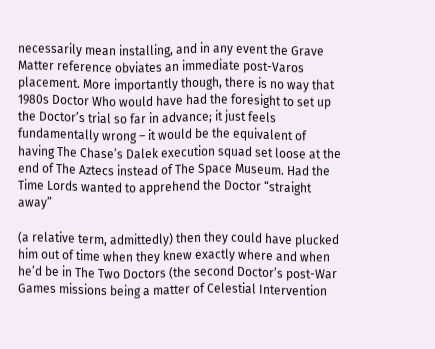necessarily mean installing, and in any event the Grave Matter reference obviates an immediate post-Varos placement. More importantly though, there is no way that 1980s Doctor Who would have had the foresight to set up the Doctor’s trial so far in advance; it just feels fundamentally wrong – it would be the equivalent of having The Chase’s Dalek execution squad set loose at the end of The Aztecs instead of The Space Museum. Had the Time Lords wanted to apprehend the Doctor “straight away”

(a relative term, admittedly) then they could have plucked him out of time when they knew exactly where and when he’d be in The Two Doctors (the second Doctor’s post-War Games missions being a matter of Celestial Intervention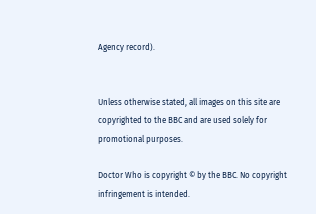Agency record).


Unless otherwise stated, all images on this site are copyrighted to the BBC and are used solely for promotional purposes.

Doctor Who is copyright © by the BBC. No copyright infringement is intended.